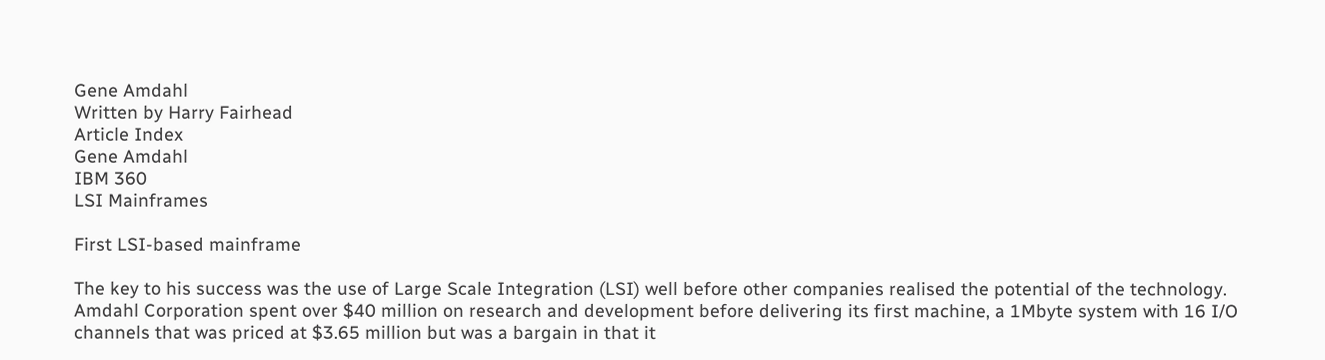Gene Amdahl
Written by Harry Fairhead
Article Index
Gene Amdahl
IBM 360
LSI Mainframes

First LSI-based mainframe

The key to his success was the use of Large Scale Integration (LSI) well before other companies realised the potential of the technology.  Amdahl Corporation spent over $40 million on research and development before delivering its first machine, a 1Mbyte system with 16 I/O channels that was priced at $3.65 million but was a bargain in that it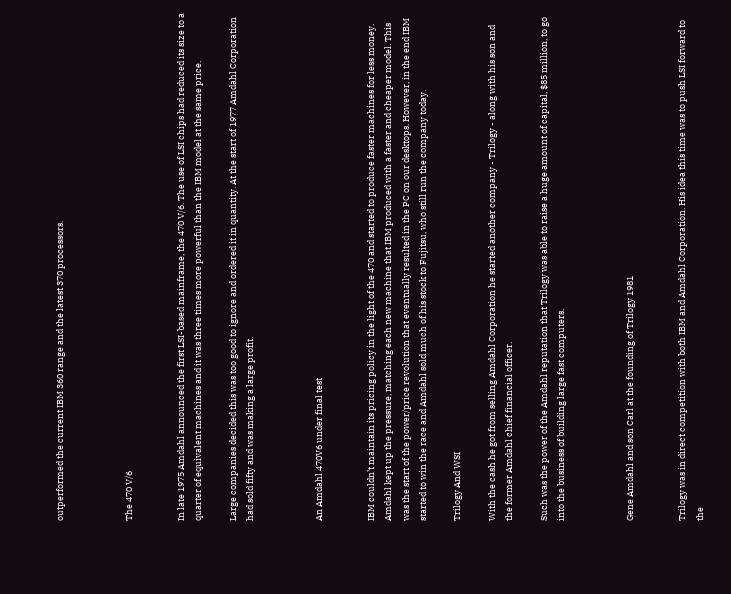outperformed the current IBM 360 range and the latest 370 processors.



The 470 V/6


In late 1975 Amdahl announced the first LSI-based mainframe, the 470 V/6. The use of LSI chips had reduced its size to a quarter of equivalent machines and it was three times more powerful than the IBM model at the same price.

Large companies decided this was too good to ignore and ordered it in quantity. At the start of 1977 Amdahl Corporation had sold fifty and was making a large profit.



An Amdahl 470V6 under final test


IBM couldn’t maintain its pricing policy in the light of the 470 and started to produce faster machines for less money. Amdahl kept up the pressure, matching each new machine that IBM produced with a faster and cheaper model. This was the start of the power/price revolution that eventually resulted in the PC on our desktops. However, in the end IBM started to win the race and Amdahl sold much of his stock to Fujitsu, who still run the company today.

Trilogy And WSI

With the cash he got from selling Amdahl Corporation he started another company - Trilogy - along with his son and the former Amdahl chief financial officer.

Such was the power of the Amdahl reputation that Trilogy was able to raise a huge amount of capital, $85 million, to go into the business of building large fast computers.



Gene Amdahl and son Carl at the founding of Trilogy 1981


Trilogy was in direct competition with both IBM and Amdahl Corporation. His idea this time was to push LSI forward to the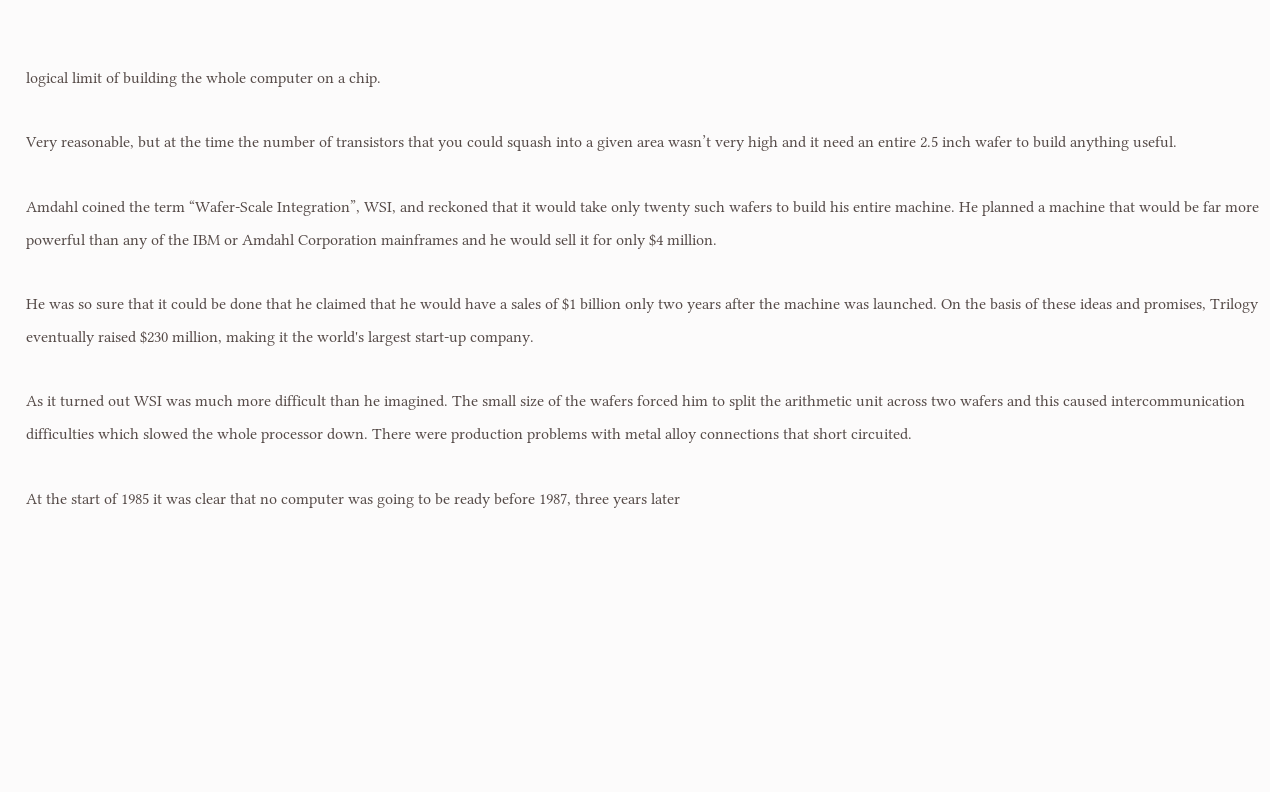logical limit of building the whole computer on a chip.

Very reasonable, but at the time the number of transistors that you could squash into a given area wasn’t very high and it need an entire 2.5 inch wafer to build anything useful.

Amdahl coined the term “Wafer-Scale Integration”, WSI, and reckoned that it would take only twenty such wafers to build his entire machine. He planned a machine that would be far more powerful than any of the IBM or Amdahl Corporation mainframes and he would sell it for only $4 million.

He was so sure that it could be done that he claimed that he would have a sales of $1 billion only two years after the machine was launched. On the basis of these ideas and promises, Trilogy eventually raised $230 million, making it the world's largest start-up company.

As it turned out WSI was much more difficult than he imagined. The small size of the wafers forced him to split the arithmetic unit across two wafers and this caused intercommunication difficulties which slowed the whole processor down. There were production problems with metal alloy connections that short circuited.

At the start of 1985 it was clear that no computer was going to be ready before 1987, three years later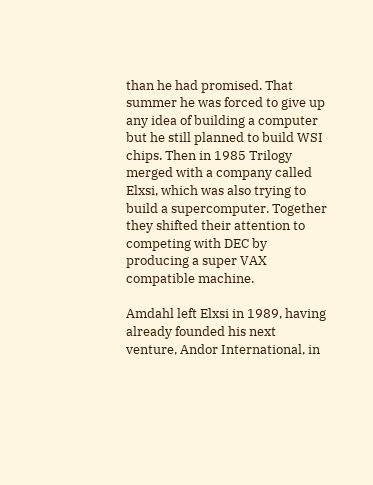than he had promised. That summer he was forced to give up any idea of building a computer but he still planned to build WSI chips. Then in 1985 Trilogy merged with a company called Elxsi, which was also trying to build a supercomputer. Together they shifted their attention to competing with DEC by producing a super VAX compatible machine.

Amdahl left Elxsi in 1989, having already founded his next venture, Andor International, in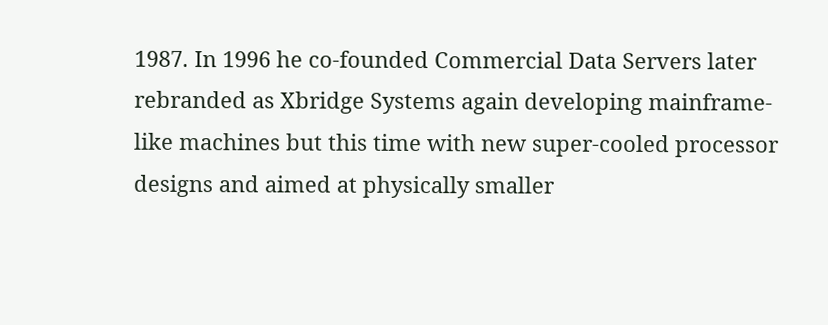1987. In 1996 he co-founded Commercial Data Servers later rebranded as Xbridge Systems again developing mainframe-like machines but this time with new super-cooled processor designs and aimed at physically smaller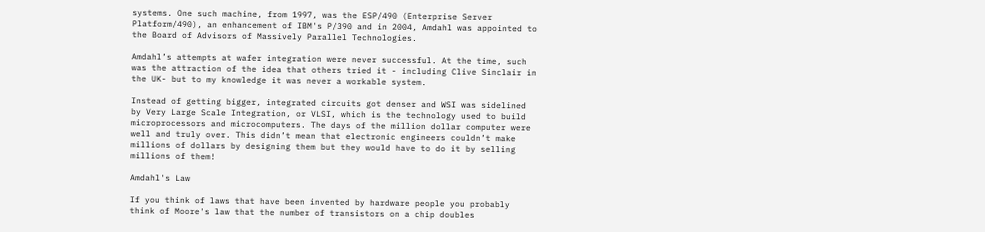systems. One such machine, from 1997, was the ESP/490 (Enterprise Server Platform/490), an enhancement of IBM's P/390 and in 2004, Amdahl was appointed to the Board of Advisors of Massively Parallel Technologies.

Amdahl’s attempts at wafer integration were never successful. At the time, such was the attraction of the idea that others tried it - including Clive Sinclair in the UK- but to my knowledge it was never a workable system.

Instead of getting bigger, integrated circuits got denser and WSI was sidelined by Very Large Scale Integration, or VLSI, which is the technology used to build microprocessors and microcomputers. The days of the million dollar computer were well and truly over. This didn’t mean that electronic engineers couldn’t make millions of dollars by designing them but they would have to do it by selling millions of them!

Amdahl's Law

If you think of laws that have been invented by hardware people you probably think of Moore's law that the number of transistors on a chip doubles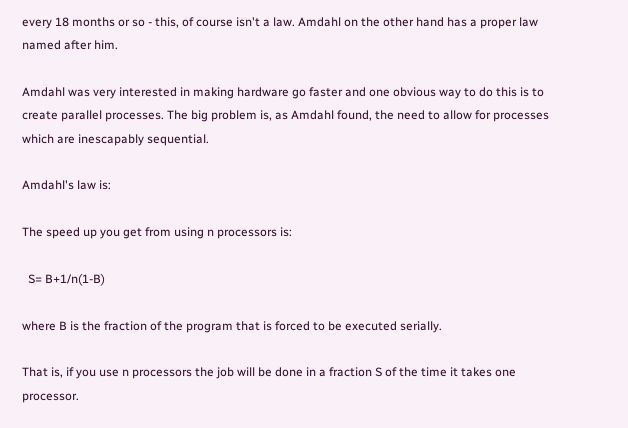every 18 months or so - this, of course isn't a law. Amdahl on the other hand has a proper law named after him.

Amdahl was very interested in making hardware go faster and one obvious way to do this is to create parallel processes. The big problem is, as Amdahl found, the need to allow for processes which are inescapably sequential.

Amdahl's law is:

The speed up you get from using n processors is:

  S= B+1/n(1-B)

where B is the fraction of the program that is forced to be executed serially.

That is, if you use n processors the job will be done in a fraction S of the time it takes one processor.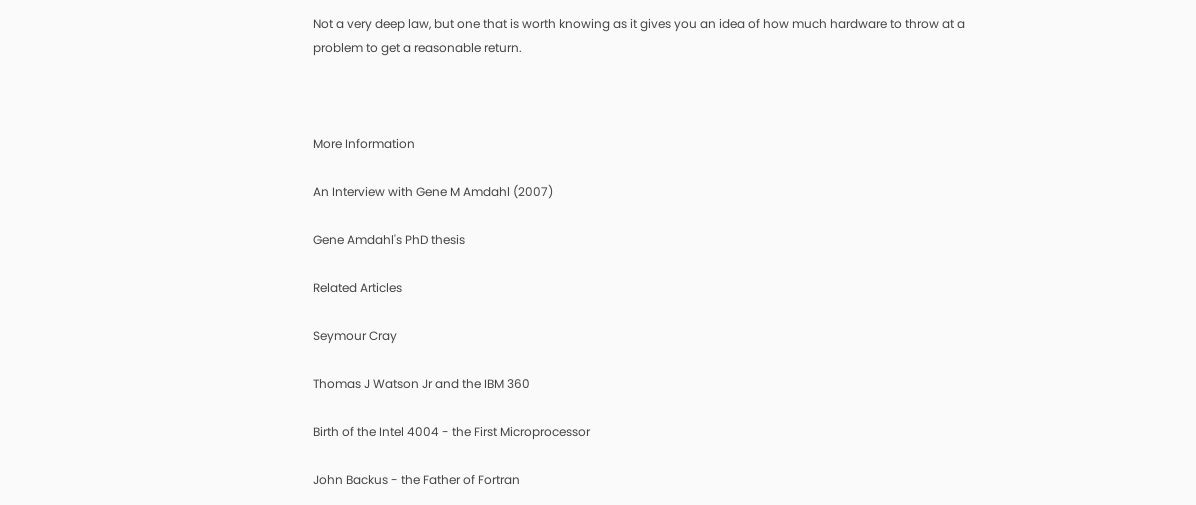Not a very deep law, but one that is worth knowing as it gives you an idea of how much hardware to throw at a problem to get a reasonable return.



More Information

An Interview with Gene M Amdahl (2007)

Gene Amdahl's PhD thesis

Related Articles

Seymour Cray

Thomas J Watson Jr and the IBM 360

Birth of the Intel 4004 - the First Microprocessor

John Backus - the Father of Fortran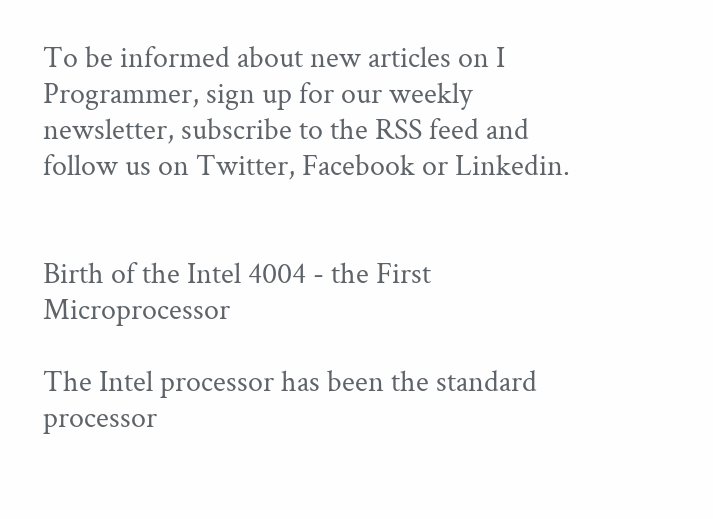To be informed about new articles on I Programmer, sign up for our weekly newsletter, subscribe to the RSS feed and follow us on Twitter, Facebook or Linkedin.


Birth of the Intel 4004 - the First Microprocessor

The Intel processor has been the standard processor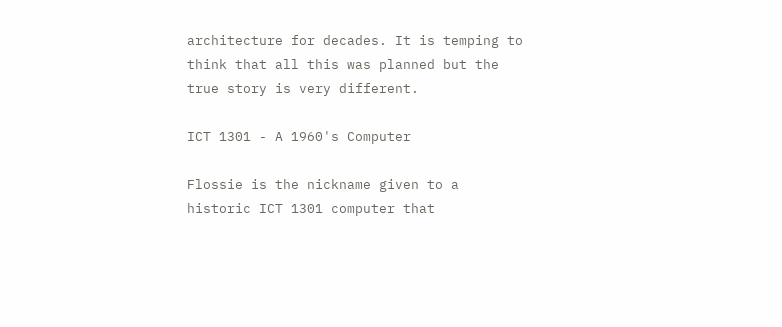architecture for decades. It is temping to think that all this was planned but the true story is very different.

ICT 1301 - A 1960's Computer

Flossie is the nickname given to a historic ICT 1301 computer that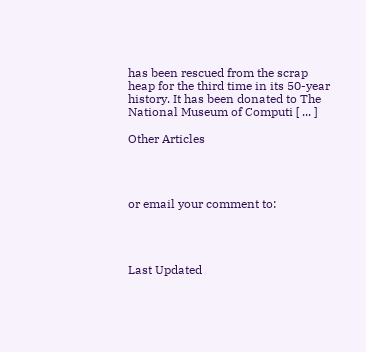has been rescued from the scrap heap for the third time in its 50-year history. It has been donated to The National Museum of Computi [ ... ]

Other Articles




or email your comment to:




Last Updated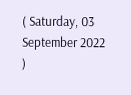( Saturday, 03 September 2022 )